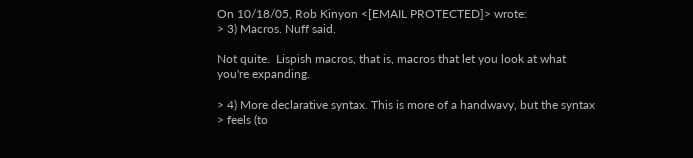On 10/18/05, Rob Kinyon <[EMAIL PROTECTED]> wrote:
> 3) Macros. Nuff said.

Not quite.  Lispish macros, that is, macros that let you look at what
you're expanding.

> 4) More declarative syntax. This is more of a handwavy, but the syntax
> feels (to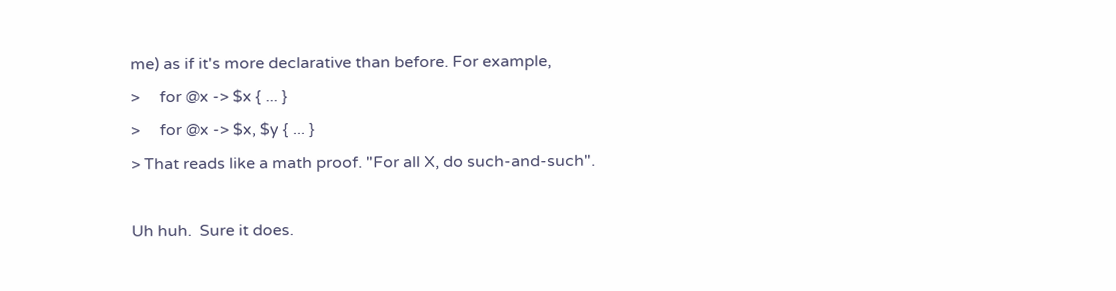me) as if it's more declarative than before. For example,
>     for @x -> $x { ... }
>     for @x -> $x, $y { ... }
> That reads like a math proof. "For all X, do such-and-such".

Uh huh.  Sure it does.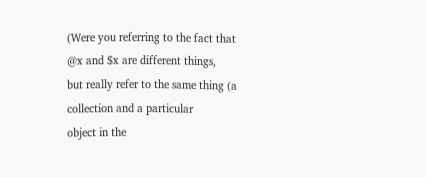(Were you referring to the fact that @x and $x are different things,
but really refer to the same thing (a collection and a particular
object in the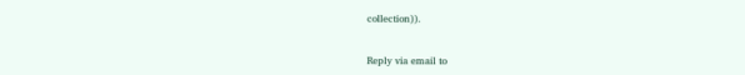collection)).


Reply via email to